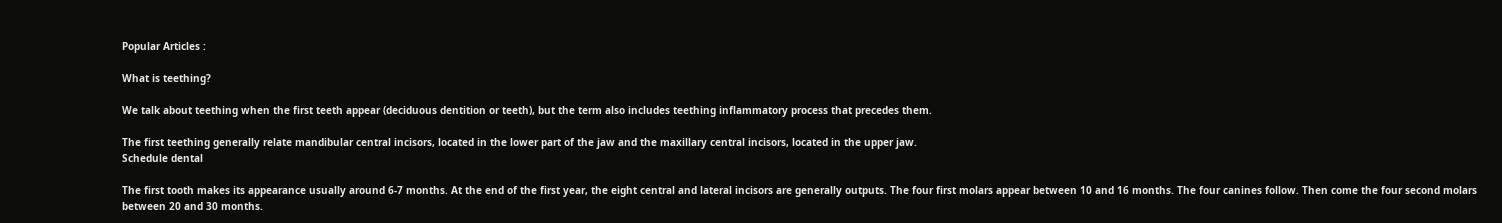Popular Articles :

What is teething?

We talk about teething when the first teeth appear (deciduous dentition or teeth), but the term also includes teething inflammatory process that precedes them.

The first teething generally relate mandibular central incisors, located in the lower part of the jaw and the maxillary central incisors, located in the upper jaw.
Schedule dental

The first tooth makes its appearance usually around 6-7 months. At the end of the first year, the eight central and lateral incisors are generally outputs. The four first molars appear between 10 and 16 months. The four canines follow. Then come the four second molars between 20 and 30 months.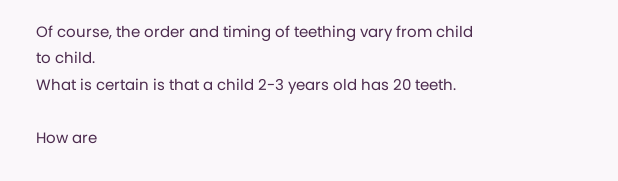Of course, the order and timing of teething vary from child to child.
What is certain is that a child 2-3 years old has 20 teeth.

How are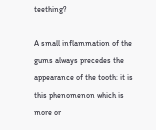teething?

A small inflammation of the gums always precedes the appearance of the tooth: it is this phenomenon which is more or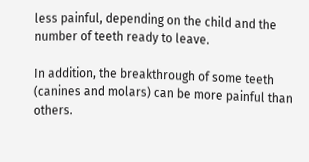less painful, depending on the child and the number of teeth ready to leave.

In addition, the breakthrough of some teeth (canines and molars) can be more painful than others.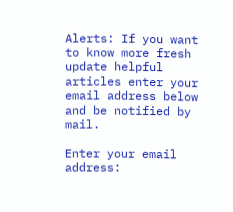Alerts: If you want to know more fresh update helpful articles enter your email address below and be notified by mail.

Enter your email address: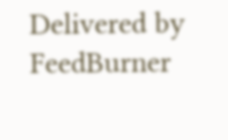Delivered by FeedBurner